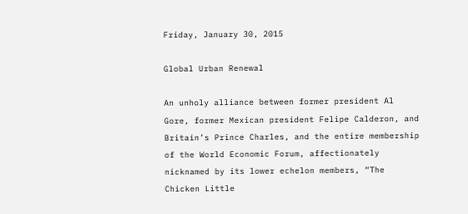Friday, January 30, 2015

Global Urban Renewal

An unholy alliance between former president Al Gore, former Mexican president Felipe Calderon, and Britain’s Prince Charles, and the entire membership of the World Economic Forum, affectionately nicknamed by its lower echelon members, “The Chicken Little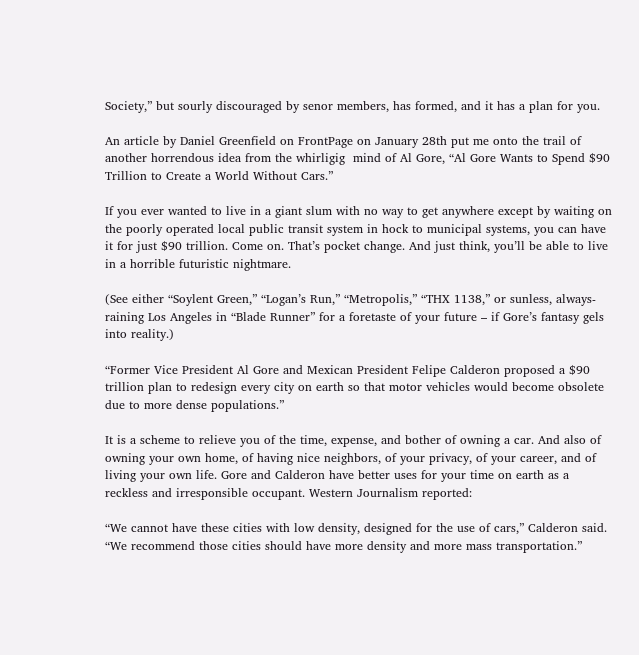Society,” but sourly discouraged by senor members, has formed, and it has a plan for you.

An article by Daniel Greenfield on FrontPage on January 28th put me onto the trail of another horrendous idea from the whirligig  mind of Al Gore, “Al Gore Wants to Spend $90 Trillion to Create a World Without Cars.”

If you ever wanted to live in a giant slum with no way to get anywhere except by waiting on the poorly operated local public transit system in hock to municipal systems, you can have it for just $90 trillion. Come on. That’s pocket change. And just think, you’ll be able to live in a horrible futuristic nightmare.

(See either “Soylent Green,” “Logan’s Run,” “Metropolis,” “THX 1138,” or sunless, always-raining Los Angeles in “Blade Runner” for a foretaste of your future – if Gore’s fantasy gels into reality.)

“Former Vice President Al Gore and Mexican President Felipe Calderon proposed a $90 trillion plan to redesign every city on earth so that motor vehicles would become obsolete due to more dense populations.”

It is a scheme to relieve you of the time, expense, and bother of owning a car. And also of owning your own home, of having nice neighbors, of your privacy, of your career, and of living your own life. Gore and Calderon have better uses for your time on earth as a reckless and irresponsible occupant. Western Journalism reported:

“We cannot have these cities with low density, designed for the use of cars,” Calderon said. “We recommend those cities should have more density and more mass transportation.”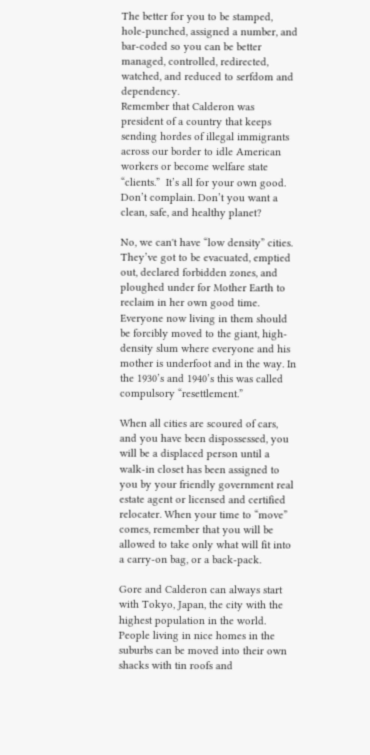The better for you to be stamped, hole-punched, assigned a number, and bar-coded so you can be better managed, controlled, redirected, watched, and reduced to serfdom and dependency.
Remember that Calderon was president of a country that keeps sending hordes of illegal immigrants across our border to idle American workers or become welfare state “clients.”  It’s all for your own good. Don’t complain. Don’t you want a clean, safe, and healthy planet?

No, we can't have “low density” cities. They’ve got to be evacuated, emptied out, declared forbidden zones, and ploughed under for Mother Earth to reclaim in her own good time. Everyone now living in them should be forcibly moved to the giant, high-density slum where everyone and his mother is underfoot and in the way. In the 1930’s and 1940’s this was called compulsory “resettlement.”

When all cities are scoured of cars, and you have been dispossessed, you will be a displaced person until a walk-in closet has been assigned to you by your friendly government real estate agent or licensed and certified relocater. When your time to “move” comes, remember that you will be allowed to take only what will fit into a carry-on bag, or a back-pack.

Gore and Calderon can always start with Tokyo, Japan, the city with the highest population in the world. People living in nice homes in the suburbs can be moved into their own shacks with tin roofs and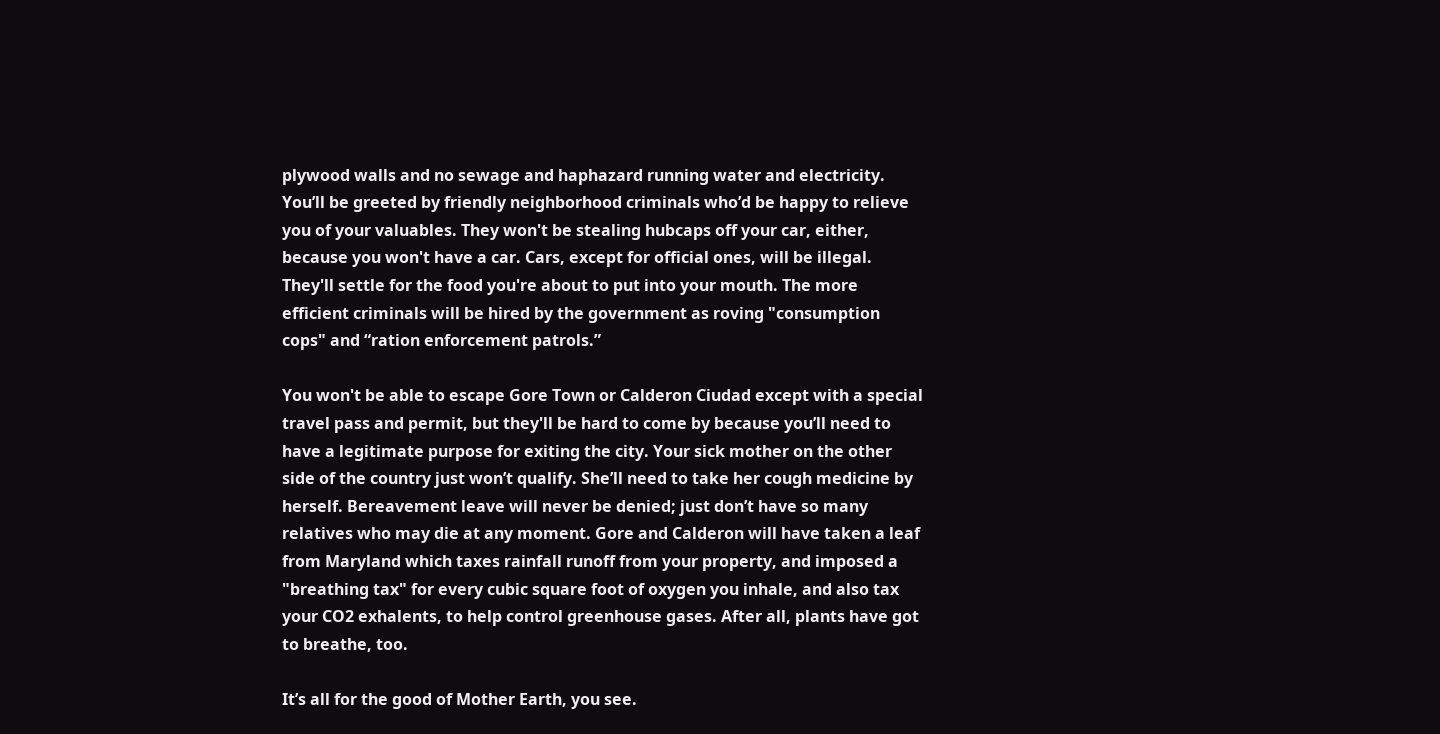plywood walls and no sewage and haphazard running water and electricity. You’ll be greeted by friendly neighborhood criminals who’d be happy to relieve you of your valuables. They won't be stealing hubcaps off your car, either, because you won't have a car. Cars, except for official ones, will be illegal. They'll settle for the food you're about to put into your mouth. The more efficient criminals will be hired by the government as roving "consumption cops" and “ration enforcement patrols.”

You won't be able to escape Gore Town or Calderon Ciudad except with a special travel pass and permit, but they'll be hard to come by because you’ll need to have a legitimate purpose for exiting the city. Your sick mother on the other side of the country just won’t qualify. She’ll need to take her cough medicine by herself. Bereavement leave will never be denied; just don’t have so many relatives who may die at any moment. Gore and Calderon will have taken a leaf from Maryland which taxes rainfall runoff from your property, and imposed a "breathing tax" for every cubic square foot of oxygen you inhale, and also tax your CO2 exhalents, to help control greenhouse gases. After all, plants have got to breathe, too.

It’s all for the good of Mother Earth, you see.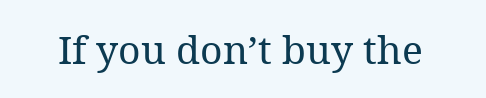If you don’t buy the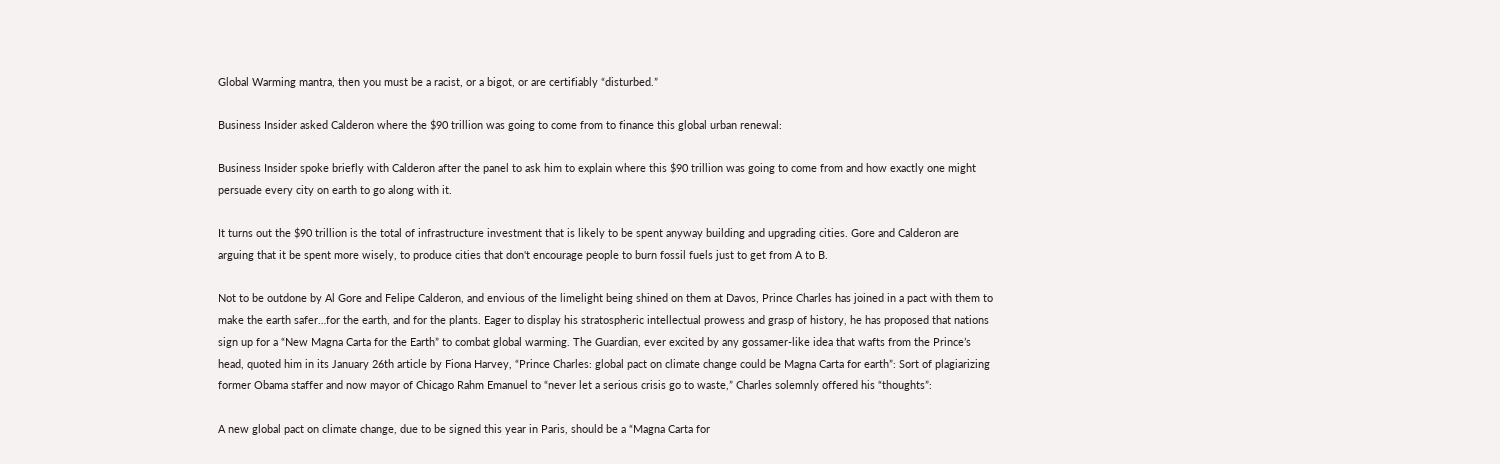Global Warming mantra, then you must be a racist, or a bigot, or are certifiably “disturbed.”

Business Insider asked Calderon where the $90 trillion was going to come from to finance this global urban renewal:

Business Insider spoke briefly with Calderon after the panel to ask him to explain where this $90 trillion was going to come from and how exactly one might persuade every city on earth to go along with it.

It turns out the $90 trillion is the total of infrastructure investment that is likely to be spent anyway building and upgrading cities. Gore and Calderon are arguing that it be spent more wisely, to produce cities that don't encourage people to burn fossil fuels just to get from A to B.

Not to be outdone by Al Gore and Felipe Calderon, and envious of the limelight being shined on them at Davos, Prince Charles has joined in a pact with them to make the earth safer…for the earth, and for the plants. Eager to display his stratospheric intellectual prowess and grasp of history, he has proposed that nations sign up for a “New Magna Carta for the Earth” to combat global warming. The Guardian, ever excited by any gossamer-like idea that wafts from the Prince’s head, quoted him in its January 26th article by Fiona Harvey, “Prince Charles: global pact on climate change could be Magna Carta for earth”: Sort of plagiarizing former Obama staffer and now mayor of Chicago Rahm Emanuel to “never let a serious crisis go to waste,” Charles solemnly offered his “thoughts”:

A new global pact on climate change, due to be signed this year in Paris, should be a “Magna Carta for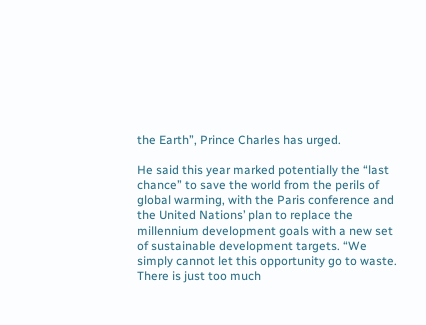the Earth”, Prince Charles has urged.

He said this year marked potentially the “last chance” to save the world from the perils of global warming, with the Paris conference and the United Nations’ plan to replace the millennium development goals with a new set of sustainable development targets. “We simply cannot let this opportunity go to waste. There is just too much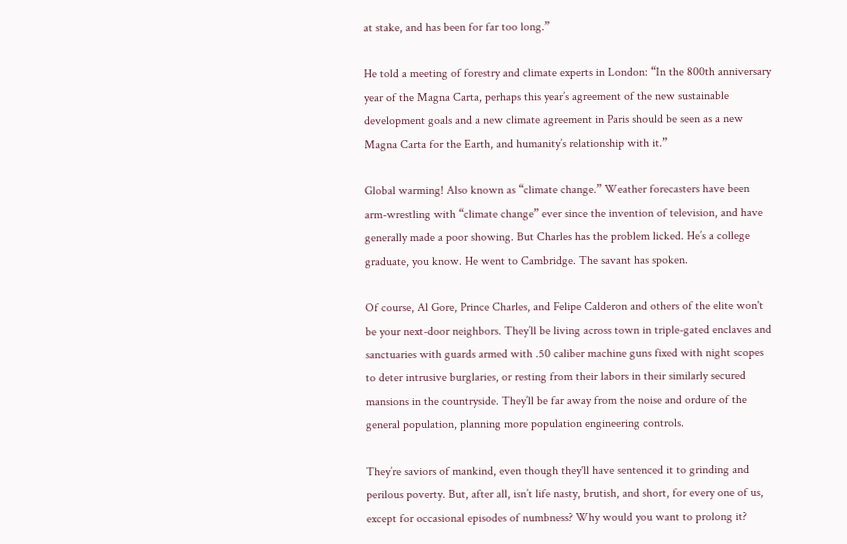at stake, and has been for far too long.”

He told a meeting of forestry and climate experts in London: “In the 800th anniversary year of the Magna Carta, perhaps this year’s agreement of the new sustainable development goals and a new climate agreement in Paris should be seen as a new Magna Carta for the Earth, and humanity’s relationship with it.”

Global warming! Also known as “climate change.” Weather forecasters have been arm-wrestling with “climate change” ever since the invention of television, and have generally made a poor showing. But Charles has the problem licked. He’s a college graduate, you know. He went to Cambridge. The savant has spoken.

Of course, Al Gore, Prince Charles, and Felipe Calderon and others of the elite won't be your next-door neighbors. They’ll be living across town in triple-gated enclaves and sanctuaries with guards armed with .50 caliber machine guns fixed with night scopes to deter intrusive burglaries, or resting from their labors in their similarly secured mansions in the countryside. They’ll be far away from the noise and ordure of the general population, planning more population engineering controls.

They’re saviors of mankind, even though they'll have sentenced it to grinding and perilous poverty. But, after all, isn’t life nasty, brutish, and short, for every one of us, except for occasional episodes of numbness? Why would you want to prolong it?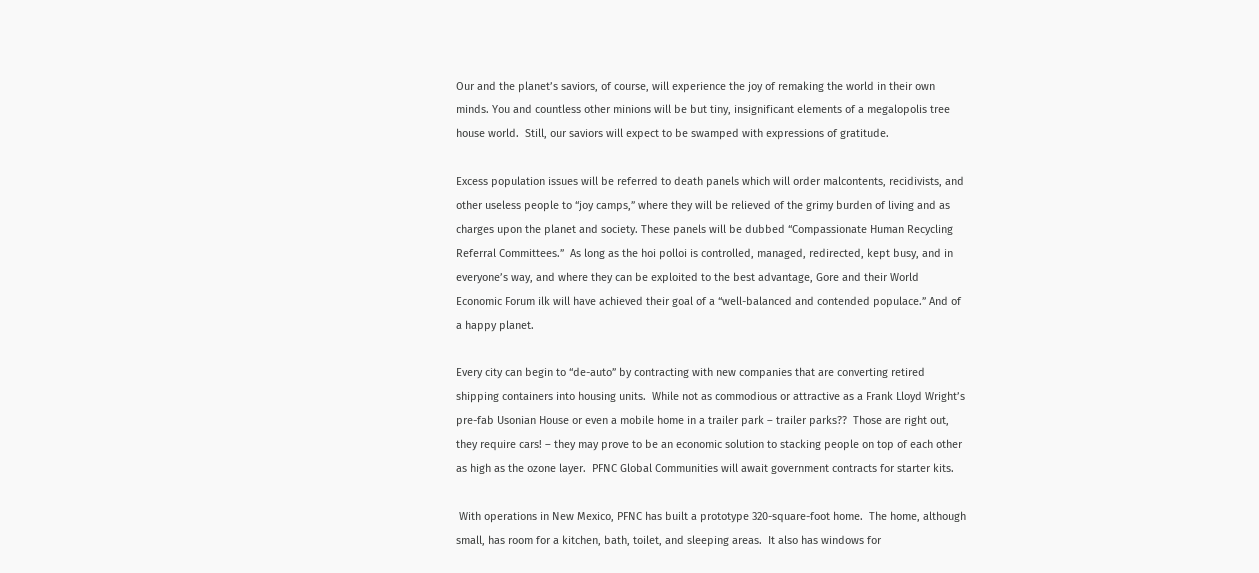Our and the planet’s saviors, of course, will experience the joy of remaking the world in their own minds. You and countless other minions will be but tiny, insignificant elements of a megalopolis tree house world.  Still, our saviors will expect to be swamped with expressions of gratitude.

Excess population issues will be referred to death panels which will order malcontents, recidivists, and other useless people to “joy camps,” where they will be relieved of the grimy burden of living and as charges upon the planet and society. These panels will be dubbed “Compassionate Human Recycling Referral Committees.”  As long as the hoi polloi is controlled, managed, redirected, kept busy, and in everyone’s way, and where they can be exploited to the best advantage, Gore and their World Economic Forum ilk will have achieved their goal of a “well-balanced and contended populace.” And of a happy planet.

Every city can begin to “de-auto” by contracting with new companies that are converting retired shipping containers into housing units.  While not as commodious or attractive as a Frank Lloyd Wright’s pre-fab Usonian House or even a mobile home in a trailer park – trailer parks??  Those are right out, they require cars! – they may prove to be an economic solution to stacking people on top of each other as high as the ozone layer.  PFNC Global Communities will await government contracts for starter kits.

 With operations in New Mexico, PFNC has built a prototype 320-square-foot home.  The home, although small, has room for a kitchen, bath, toilet, and sleeping areas.  It also has windows for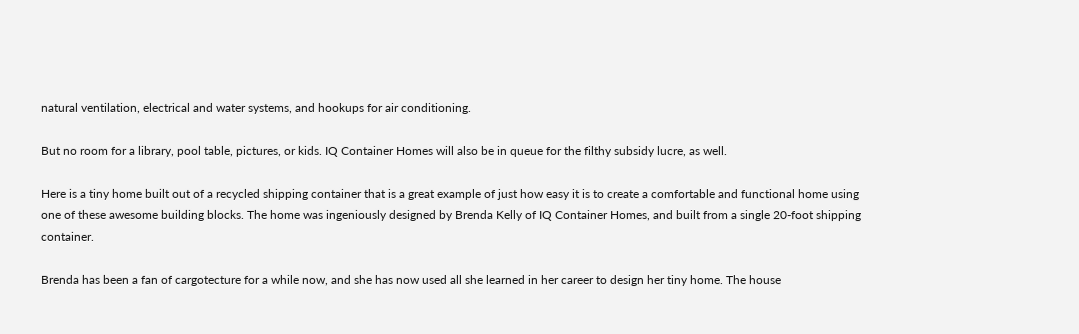natural ventilation, electrical and water systems, and hookups for air conditioning.

But no room for a library, pool table, pictures, or kids. IQ Container Homes will also be in queue for the filthy subsidy lucre, as well.

Here is a tiny home built out of a recycled shipping container that is a great example of just how easy it is to create a comfortable and functional home using one of these awesome building blocks. The home was ingeniously designed by Brenda Kelly of IQ Container Homes, and built from a single 20-foot shipping container.

Brenda has been a fan of cargotecture for a while now, and she has now used all she learned in her career to design her tiny home. The house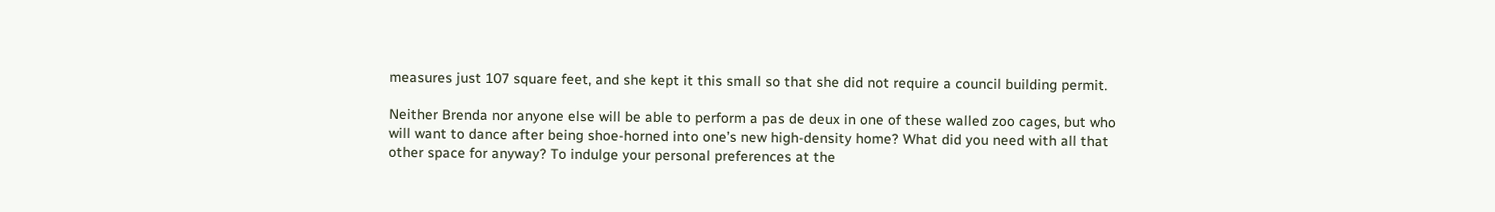measures just 107 square feet, and she kept it this small so that she did not require a council building permit.

Neither Brenda nor anyone else will be able to perform a pas de deux in one of these walled zoo cages, but who will want to dance after being shoe-horned into one’s new high-density home? What did you need with all that other space for anyway? To indulge your personal preferences at the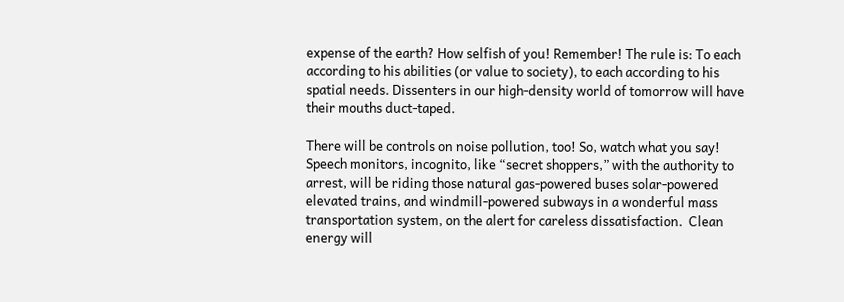expense of the earth? How selfish of you! Remember! The rule is: To each according to his abilities (or value to society), to each according to his spatial needs. Dissenters in our high-density world of tomorrow will have their mouths duct-taped.

There will be controls on noise pollution, too! So, watch what you say! Speech monitors, incognito, like “secret shoppers,” with the authority to arrest, will be riding those natural gas-powered buses solar-powered elevated trains, and windmill-powered subways in a wonderful mass transportation system, on the alert for careless dissatisfaction.  Clean energy will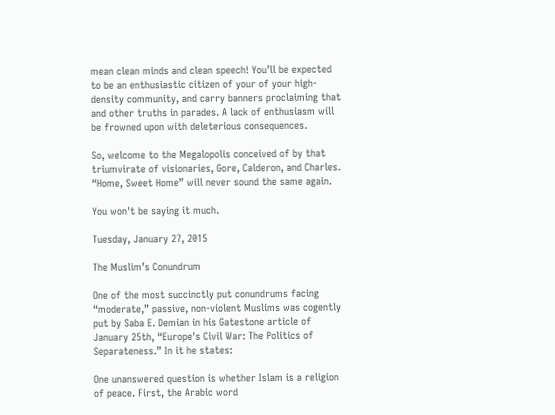mean clean minds and clean speech! You’ll be expected to be an enthusiastic citizen of your of your high-density community, and carry banners proclaiming that and other truths in parades. A lack of enthusiasm will be frowned upon with deleterious consequences.

So, welcome to the Megalopolis conceived of by that triumvirate of visionaries, Gore, Calderon, and Charles. “Home, Sweet Home” will never sound the same again.

You won't be saying it much.

Tuesday, January 27, 2015

The Muslim’s Conundrum

One of the most succinctly put conundrums facing “moderate,” passive, non-violent Muslims was cogently put by Saba E. Demian in his Gatestone article of January 25th, “Europe's Civil War: The Politics of Separateness.” In it he states:

One unanswered question is whether Islam is a religion of peace. First, the Arabic word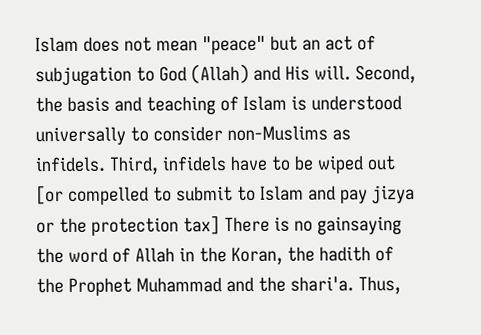Islam does not mean "peace" but an act of subjugation to God (Allah) and His will. Second, the basis and teaching of Islam is understood universally to consider non-Muslims as infidels. Third, infidels have to be wiped out [or compelled to submit to Islam and pay jizya or the protection tax] There is no gainsaying the word of Allah in the Koran, the hadith of the Prophet Muhammad and the shari'a. Thus,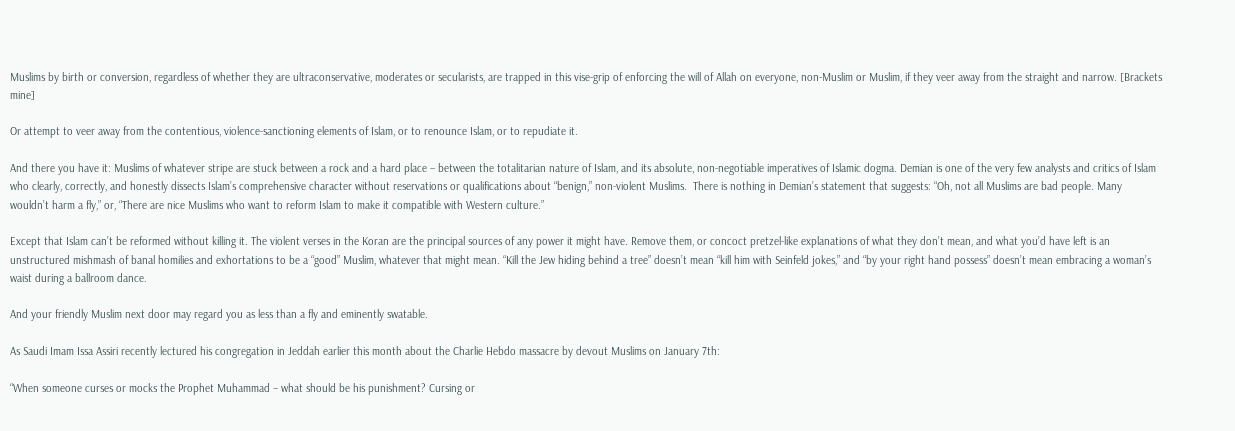Muslims by birth or conversion, regardless of whether they are ultraconservative, moderates or secularists, are trapped in this vise-grip of enforcing the will of Allah on everyone, non-Muslim or Muslim, if they veer away from the straight and narrow. [Brackets mine]

Or attempt to veer away from the contentious, violence-sanctioning elements of Islam, or to renounce Islam, or to repudiate it.

And there you have it: Muslims of whatever stripe are stuck between a rock and a hard place – between the totalitarian nature of Islam, and its absolute, non-negotiable imperatives of Islamic dogma. Demian is one of the very few analysts and critics of Islam who clearly, correctly, and honestly dissects Islam’s comprehensive character without reservations or qualifications about “benign,” non-violent Muslims.  There is nothing in Demian’s statement that suggests: “Oh, not all Muslims are bad people. Many wouldn’t harm a fly,” or, “There are nice Muslims who want to reform Islam to make it compatible with Western culture.”

Except that Islam can’t be reformed without killing it. The violent verses in the Koran are the principal sources of any power it might have. Remove them, or concoct pretzel-like explanations of what they don’t mean, and what you’d have left is an unstructured mishmash of banal homilies and exhortations to be a “good” Muslim, whatever that might mean. “Kill the Jew hiding behind a tree” doesn’t mean “kill him with Seinfeld jokes,” and “by your right hand possess” doesn’t mean embracing a woman’s waist during a ballroom dance.

And your friendly Muslim next door may regard you as less than a fly and eminently swatable.

As Saudi Imam Issa Assiri recently lectured his congregation in Jeddah earlier this month about the Charlie Hebdo massacre by devout Muslims on January 7th:

“When someone curses or mocks the Prophet Muhammad – what should be his punishment? Cursing or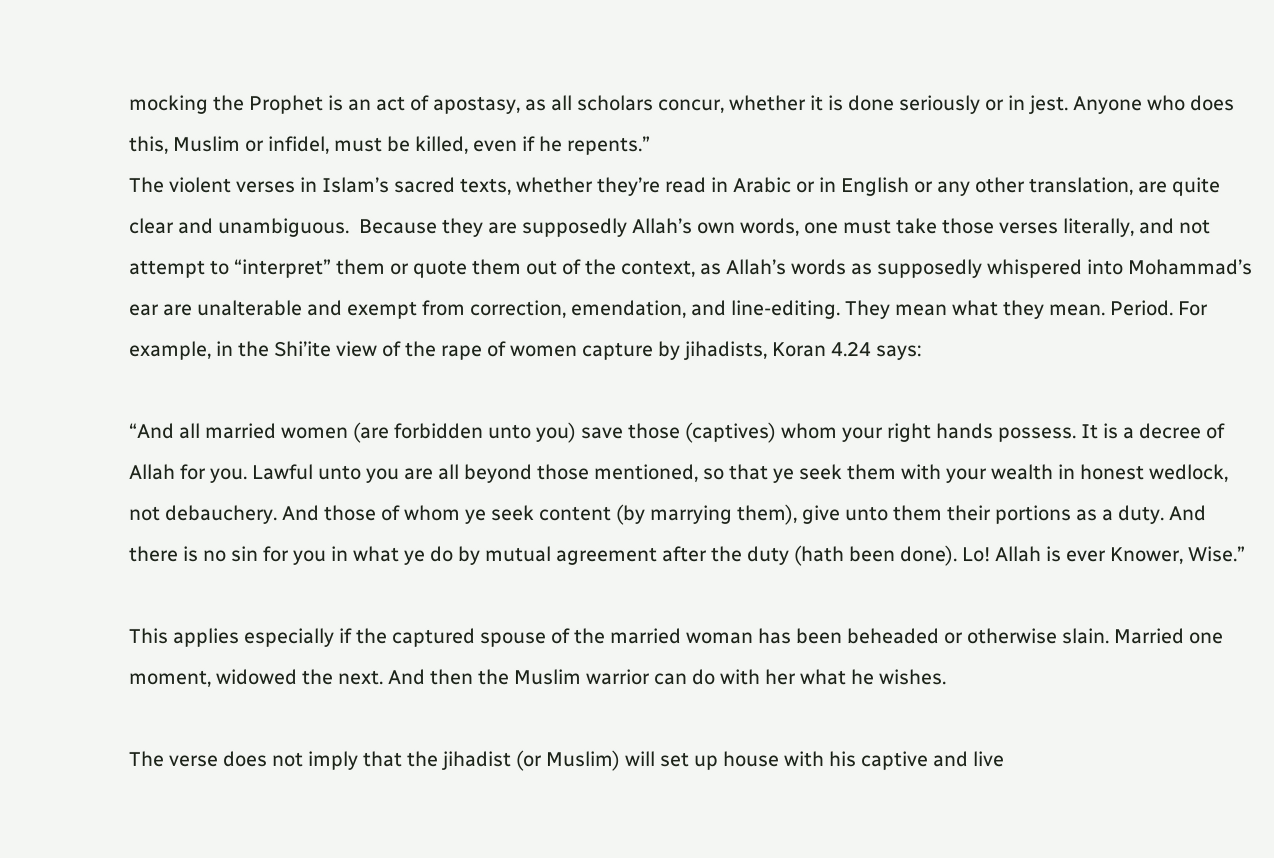mocking the Prophet is an act of apostasy, as all scholars concur, whether it is done seriously or in jest. Anyone who does this, Muslim or infidel, must be killed, even if he repents.”
The violent verses in Islam’s sacred texts, whether they’re read in Arabic or in English or any other translation, are quite clear and unambiguous.  Because they are supposedly Allah’s own words, one must take those verses literally, and not attempt to “interpret” them or quote them out of the context, as Allah’s words as supposedly whispered into Mohammad’s ear are unalterable and exempt from correction, emendation, and line-editing. They mean what they mean. Period. For example, in the Shi’ite view of the rape of women capture by jihadists, Koran 4.24 says:

“And all married women (are forbidden unto you) save those (captives) whom your right hands possess. It is a decree of Allah for you. Lawful unto you are all beyond those mentioned, so that ye seek them with your wealth in honest wedlock, not debauchery. And those of whom ye seek content (by marrying them), give unto them their portions as a duty. And there is no sin for you in what ye do by mutual agreement after the duty (hath been done). Lo! Allah is ever Knower, Wise.”

This applies especially if the captured spouse of the married woman has been beheaded or otherwise slain. Married one moment, widowed the next. And then the Muslim warrior can do with her what he wishes.

The verse does not imply that the jihadist (or Muslim) will set up house with his captive and live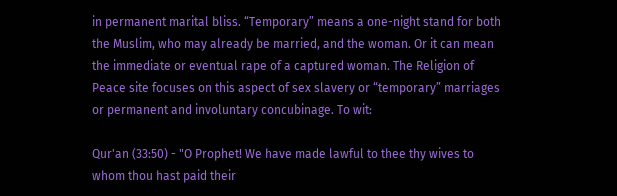in permanent marital bliss. “Temporary” means a one-night stand for both the Muslim, who may already be married, and the woman. Or it can mean the immediate or eventual rape of a captured woman. The Religion of Peace site focuses on this aspect of sex slavery or “temporary” marriages or permanent and involuntary concubinage. To wit:

Qur'an (33:50) - "O Prophet! We have made lawful to thee thy wives to whom thou hast paid their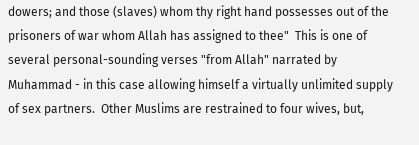dowers; and those (slaves) whom thy right hand possesses out of the prisoners of war whom Allah has assigned to thee"  This is one of several personal-sounding verses "from Allah" narrated by Muhammad - in this case allowing himself a virtually unlimited supply of sex partners.  Other Muslims are restrained to four wives, but,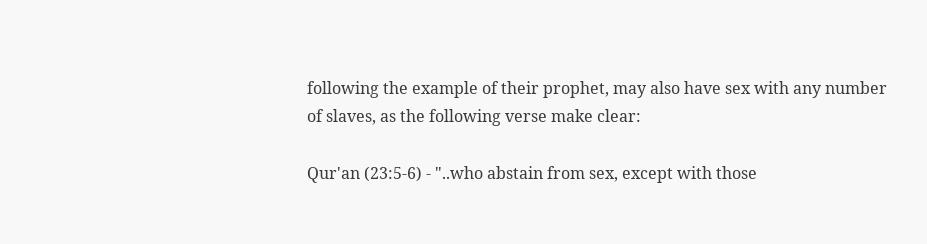following the example of their prophet, may also have sex with any number of slaves, as the following verse make clear:

Qur'an (23:5-6) - "..who abstain from sex, except with those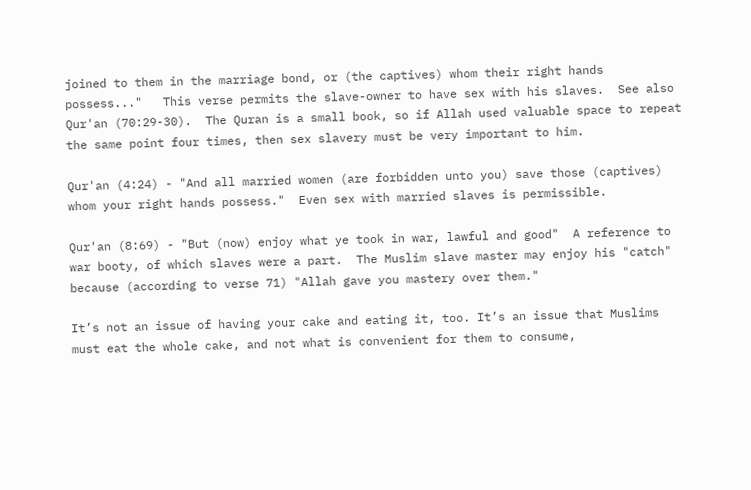joined to them in the marriage bond, or (the captives) whom their right hands possess..."   This verse permits the slave-owner to have sex with his slaves.  See also Qur'an (70:29-30).  The Quran is a small book, so if Allah used valuable space to repeat the same point four times, then sex slavery must be very important to him.

Qur'an (4:24) - "And all married women (are forbidden unto you) save those (captives) whom your right hands possess."  Even sex with married slaves is permissible.

Qur'an (8:69) - "But (now) enjoy what ye took in war, lawful and good"  A reference to war booty, of which slaves were a part.  The Muslim slave master may enjoy his "catch" because (according to verse 71) "Allah gave you mastery over them."

It’s not an issue of having your cake and eating it, too. It’s an issue that Muslims must eat the whole cake, and not what is convenient for them to consume,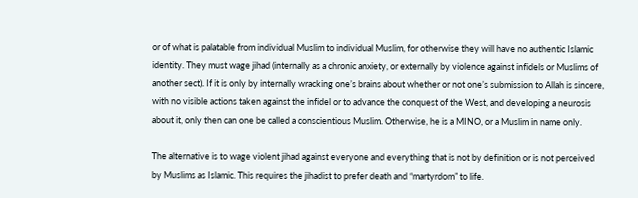or of what is palatable from individual Muslim to individual Muslim, for otherwise they will have no authentic Islamic identity. They must wage jihad (internally as a chronic anxiety, or externally by violence against infidels or Muslims of another sect). If it is only by internally wracking one’s brains about whether or not one’s submission to Allah is sincere, with no visible actions taken against the infidel or to advance the conquest of the West, and developing a neurosis about it, only then can one be called a conscientious Muslim. Otherwise, he is a MINO, or a Muslim in name only.

The alternative is to wage violent jihad against everyone and everything that is not by definition or is not perceived by Muslims as Islamic. This requires the jihadist to prefer death and “martyrdom” to life.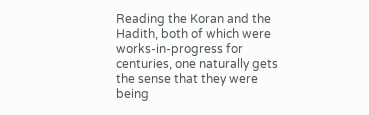Reading the Koran and the Hadith, both of which were works-in-progress for centuries, one naturally gets the sense that they were being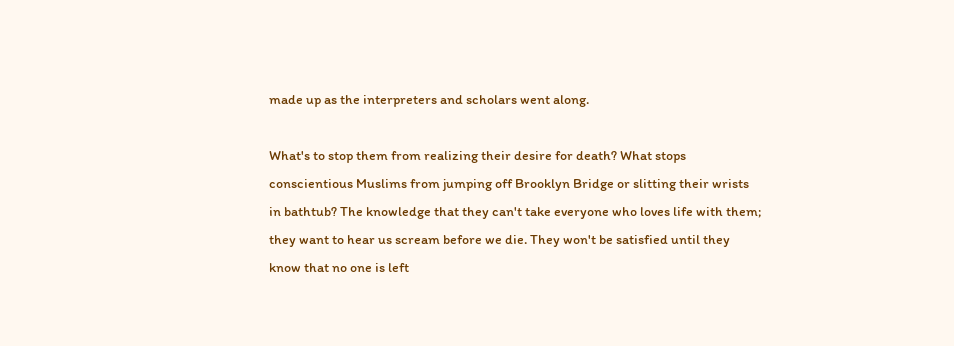made up as the interpreters and scholars went along.

What's to stop them from realizing their desire for death? What stops conscientious Muslims from jumping off Brooklyn Bridge or slitting their wrists in bathtub? The knowledge that they can't take everyone who loves life with them; they want to hear us scream before we die. They won't be satisfied until they know that no one is left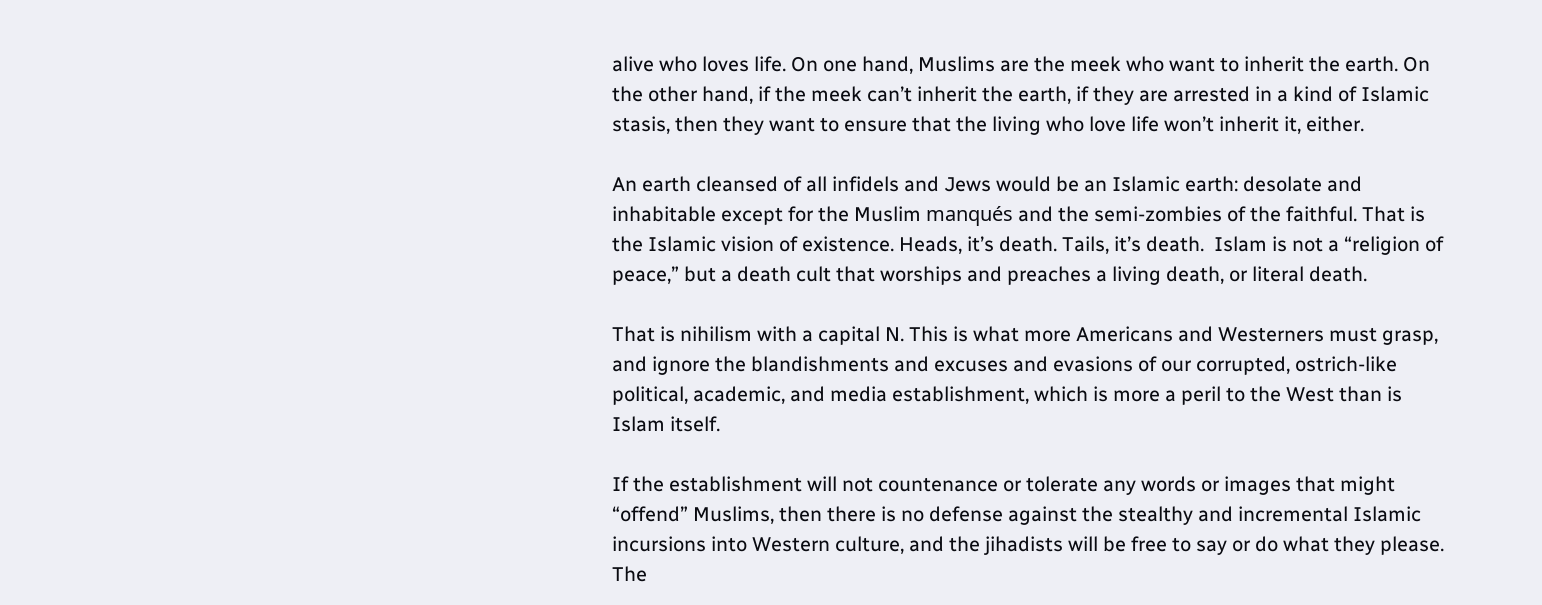alive who loves life. On one hand, Muslims are the meek who want to inherit the earth. On the other hand, if the meek can’t inherit the earth, if they are arrested in a kind of Islamic stasis, then they want to ensure that the living who love life won’t inherit it, either.

An earth cleansed of all infidels and Jews would be an Islamic earth: desolate and inhabitable except for the Muslim manqués and the semi-zombies of the faithful. That is the Islamic vision of existence. Heads, it’s death. Tails, it’s death.  Islam is not a “religion of peace,” but a death cult that worships and preaches a living death, or literal death.

That is nihilism with a capital N. This is what more Americans and Westerners must grasp, and ignore the blandishments and excuses and evasions of our corrupted, ostrich-like political, academic, and media establishment, which is more a peril to the West than is Islam itself.

If the establishment will not countenance or tolerate any words or images that might “offend” Muslims, then there is no defense against the stealthy and incremental Islamic incursions into Western culture, and the jihadists will be free to say or do what they please. The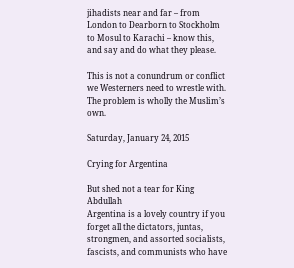jihadists near and far – from London to Dearborn to Stockholm to Mosul to Karachi – know this, and say and do what they please.

This is not a conundrum or conflict we Westerners need to wrestle with. The problem is wholly the Muslim’s own.

Saturday, January 24, 2015

Crying for Argentina

But shed not a tear for King Abdullah
Argentina is a lovely country if you forget all the dictators, juntas, strongmen, and assorted socialists, fascists, and communists who have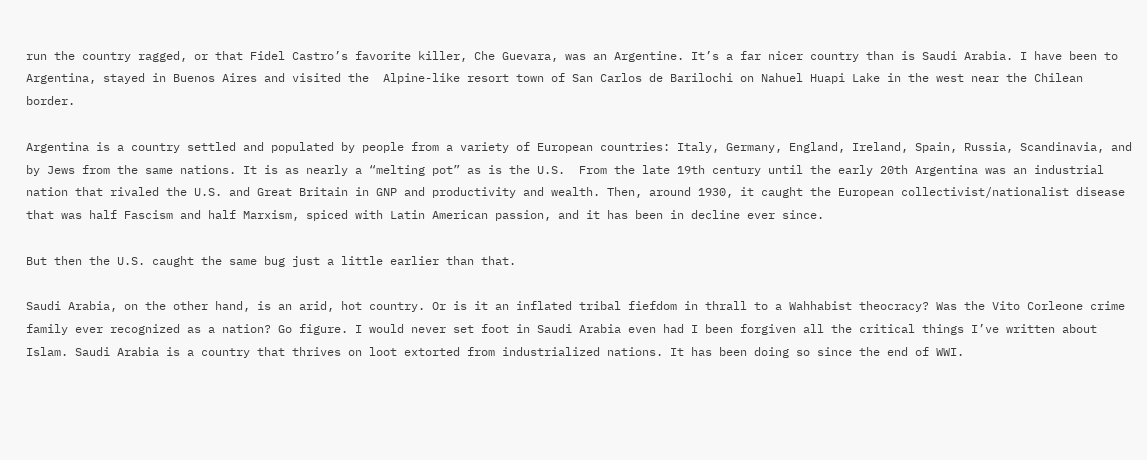run the country ragged, or that Fidel Castro’s favorite killer, Che Guevara, was an Argentine. It’s a far nicer country than is Saudi Arabia. I have been to Argentina, stayed in Buenos Aires and visited the  Alpine-like resort town of San Carlos de Barilochi on Nahuel Huapi Lake in the west near the Chilean border.

Argentina is a country settled and populated by people from a variety of European countries: Italy, Germany, England, Ireland, Spain, Russia, Scandinavia, and by Jews from the same nations. It is as nearly a “melting pot” as is the U.S.  From the late 19th century until the early 20th Argentina was an industrial nation that rivaled the U.S. and Great Britain in GNP and productivity and wealth. Then, around 1930, it caught the European collectivist/nationalist disease that was half Fascism and half Marxism, spiced with Latin American passion, and it has been in decline ever since.

But then the U.S. caught the same bug just a little earlier than that.

Saudi Arabia, on the other hand, is an arid, hot country. Or is it an inflated tribal fiefdom in thrall to a Wahhabist theocracy? Was the Vito Corleone crime family ever recognized as a nation? Go figure. I would never set foot in Saudi Arabia even had I been forgiven all the critical things I’ve written about Islam. Saudi Arabia is a country that thrives on loot extorted from industrialized nations. It has been doing so since the end of WWI.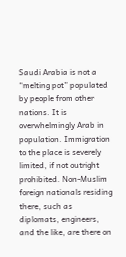Saudi Arabia is not a “melting pot” populated by people from other nations. It is overwhelmingly Arab in population. Immigration to the place is severely limited, if not outright prohibited. Non-Muslim foreign nationals residing there, such as diplomats, engineers, and the like, are there on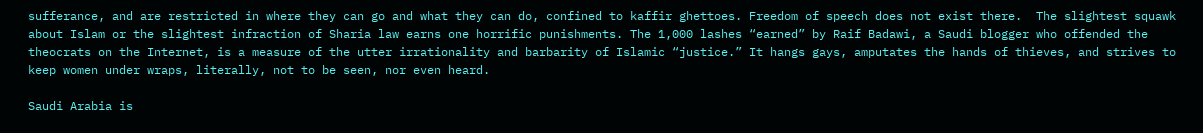sufferance, and are restricted in where they can go and what they can do, confined to kaffir ghettoes. Freedom of speech does not exist there.  The slightest squawk about Islam or the slightest infraction of Sharia law earns one horrific punishments. The 1,000 lashes “earned” by Raif Badawi, a Saudi blogger who offended the theocrats on the Internet, is a measure of the utter irrationality and barbarity of Islamic “justice.” It hangs gays, amputates the hands of thieves, and strives to keep women under wraps, literally, not to be seen, nor even heard.

Saudi Arabia is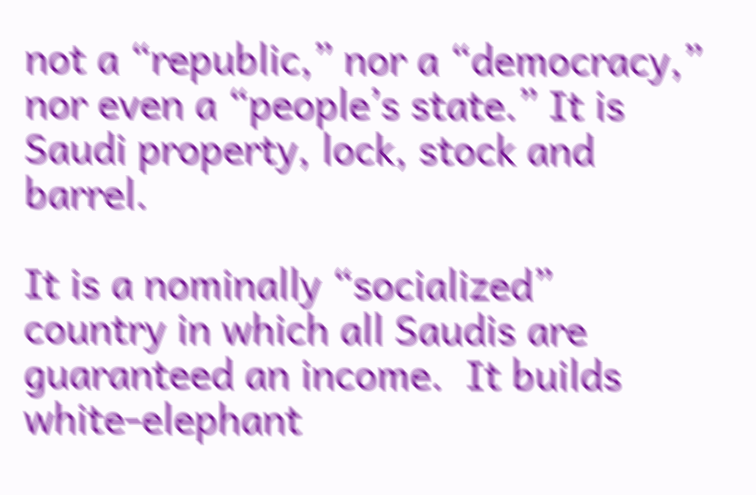not a “republic,” nor a “democracy,” nor even a “people’s state.” It is Saudi property, lock, stock and barrel.

It is a nominally “socialized” country in which all Saudis are guaranteed an income.  It builds white-elephant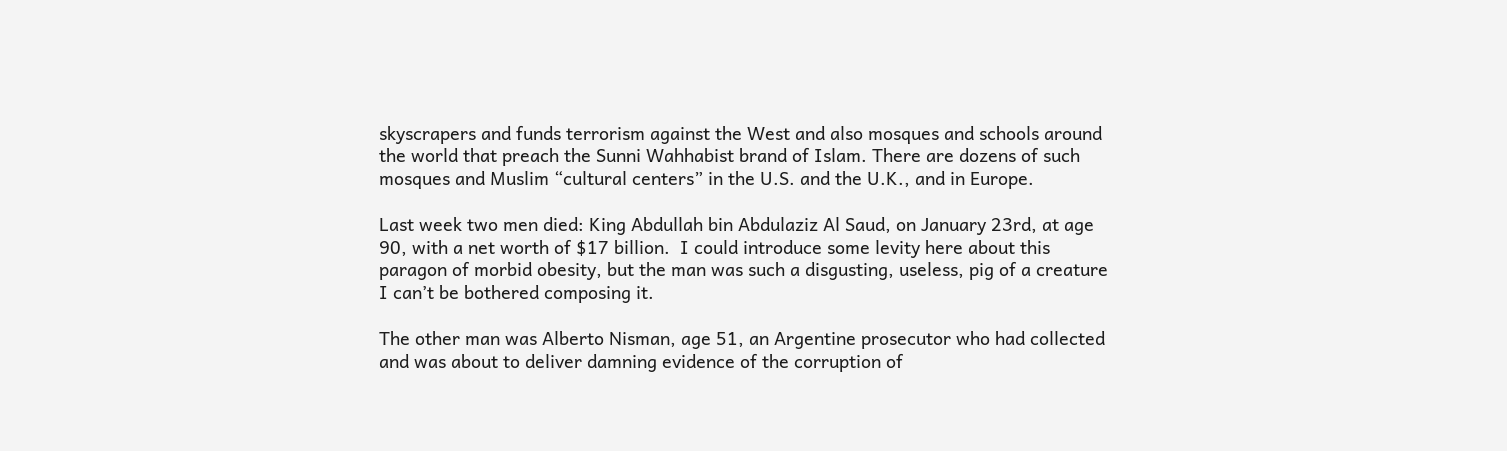skyscrapers and funds terrorism against the West and also mosques and schools around the world that preach the Sunni Wahhabist brand of Islam. There are dozens of such mosques and Muslim “cultural centers” in the U.S. and the U.K., and in Europe.

Last week two men died: King Abdullah bin Abdulaziz Al Saud, on January 23rd, at age 90, with a net worth of $17 billion.  I could introduce some levity here about this paragon of morbid obesity, but the man was such a disgusting, useless, pig of a creature I can’t be bothered composing it.

The other man was Alberto Nisman, age 51, an Argentine prosecutor who had collected and was about to deliver damning evidence of the corruption of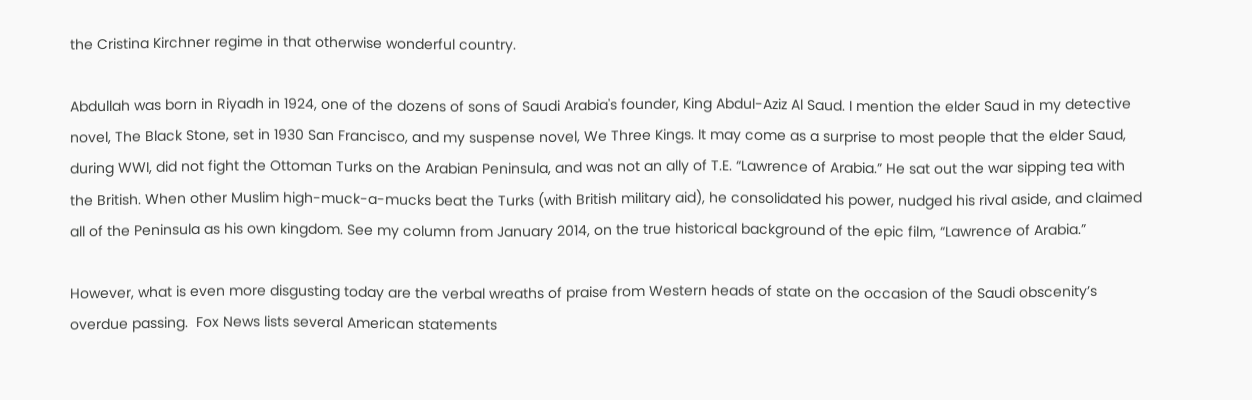the Cristina Kirchner regime in that otherwise wonderful country.

Abdullah was born in Riyadh in 1924, one of the dozens of sons of Saudi Arabia's founder, King Abdul-Aziz Al Saud. I mention the elder Saud in my detective novel, The Black Stone, set in 1930 San Francisco, and my suspense novel, We Three Kings. It may come as a surprise to most people that the elder Saud, during WWI, did not fight the Ottoman Turks on the Arabian Peninsula, and was not an ally of T.E. “Lawrence of Arabia.” He sat out the war sipping tea with the British. When other Muslim high-muck-a-mucks beat the Turks (with British military aid), he consolidated his power, nudged his rival aside, and claimed all of the Peninsula as his own kingdom. See my column from January 2014, on the true historical background of the epic film, “Lawrence of Arabia.”

However, what is even more disgusting today are the verbal wreaths of praise from Western heads of state on the occasion of the Saudi obscenity’s overdue passing.  Fox News lists several American statements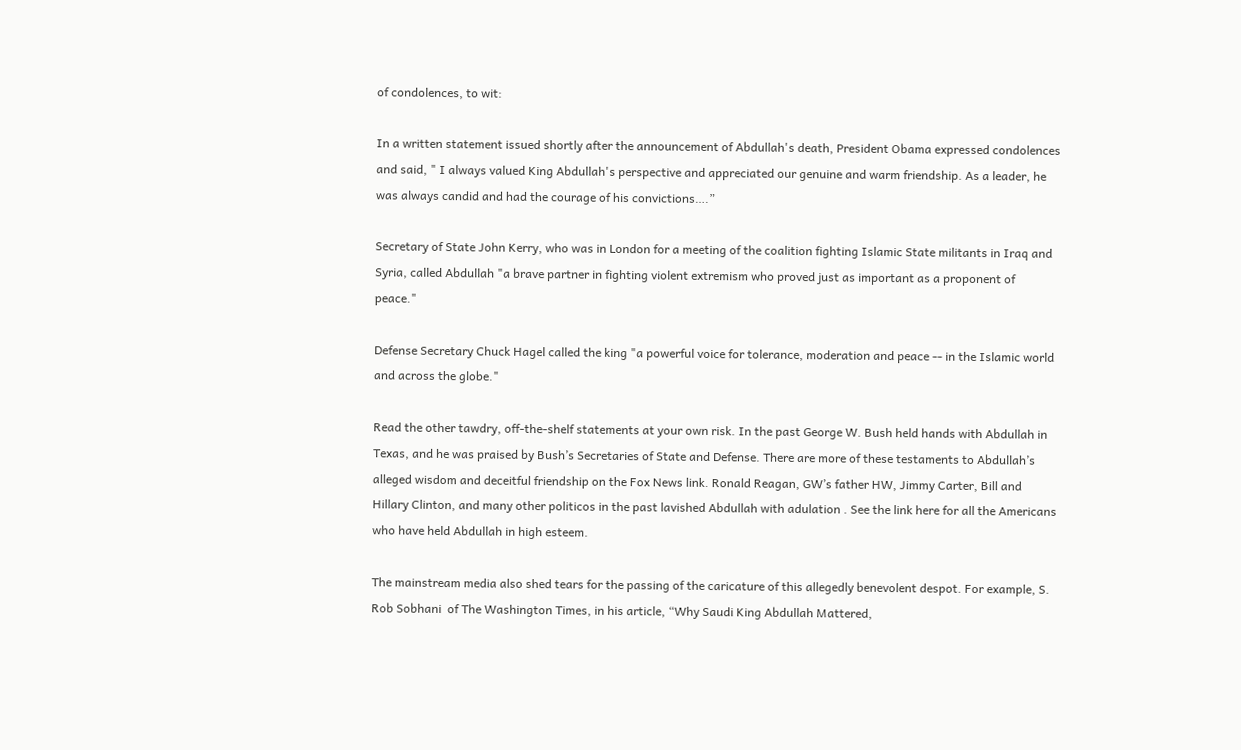of condolences, to wit:

In a written statement issued shortly after the announcement of Abdullah's death, President Obama expressed condolences and said, " I always valued King Abdullah's perspective and appreciated our genuine and warm friendship. As a leader, he was always candid and had the courage of his convictions….”

Secretary of State John Kerry, who was in London for a meeting of the coalition fighting Islamic State militants in Iraq and Syria, called Abdullah "a brave partner in fighting violent extremism who proved just as important as a proponent of peace."

Defense Secretary Chuck Hagel called the king "a powerful voice for tolerance, moderation and peace -- in the Islamic world and across the globe."

Read the other tawdry, off-the-shelf statements at your own risk. In the past George W. Bush held hands with Abdullah in Texas, and he was praised by Bush’s Secretaries of State and Defense. There are more of these testaments to Abdullah’s alleged wisdom and deceitful friendship on the Fox News link. Ronald Reagan, GW’s father HW, Jimmy Carter, Bill and Hillary Clinton, and many other politicos in the past lavished Abdullah with adulation . See the link here for all the Americans who have held Abdullah in high esteem.

The mainstream media also shed tears for the passing of the caricature of this allegedly benevolent despot. For example, S. Rob Sobhani  of The Washington Times, in his article, “Why Saudi King Abdullah Mattered,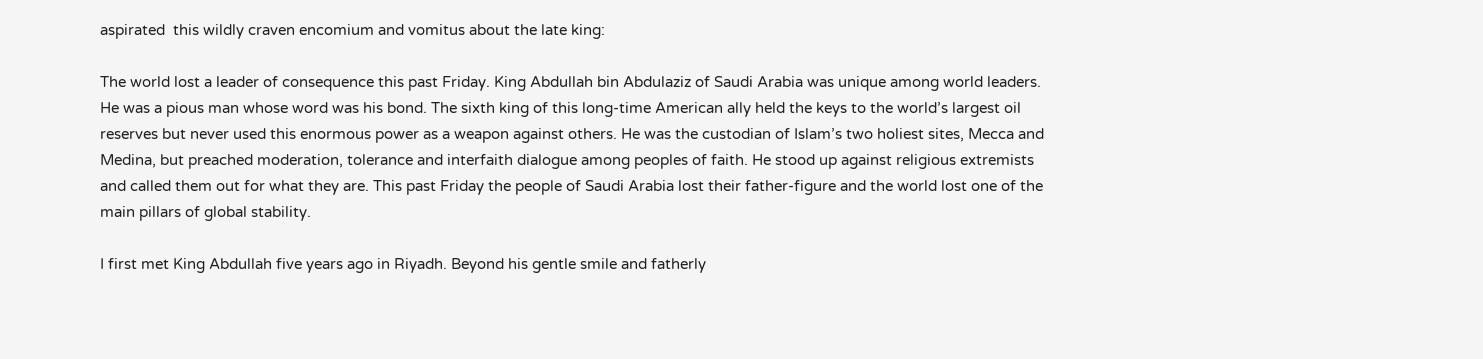aspirated  this wildly craven encomium and vomitus about the late king:

The world lost a leader of consequence this past Friday. King Abdullah bin Abdulaziz of Saudi Arabia was unique among world leaders. He was a pious man whose word was his bond. The sixth king of this long-time American ally held the keys to the world’s largest oil reserves but never used this enormous power as a weapon against others. He was the custodian of Islam’s two holiest sites, Mecca and Medina, but preached moderation, tolerance and interfaith dialogue among peoples of faith. He stood up against religious extremists and called them out for what they are. This past Friday the people of Saudi Arabia lost their father-figure and the world lost one of the main pillars of global stability.

I first met King Abdullah five years ago in Riyadh. Beyond his gentle smile and fatherly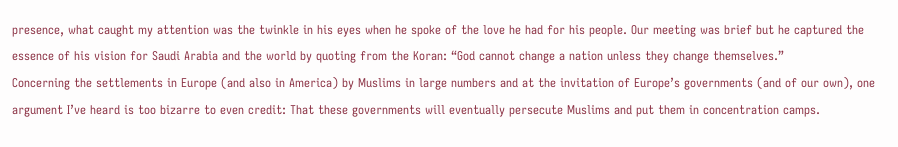presence, what caught my attention was the twinkle in his eyes when he spoke of the love he had for his people. Our meeting was brief but he captured the essence of his vision for Saudi Arabia and the world by quoting from the Koran: “God cannot change a nation unless they change themselves.”
Concerning the settlements in Europe (and also in America) by Muslims in large numbers and at the invitation of Europe’s governments (and of our own), one argument I’ve heard is too bizarre to even credit: That these governments will eventually persecute Muslims and put them in concentration camps.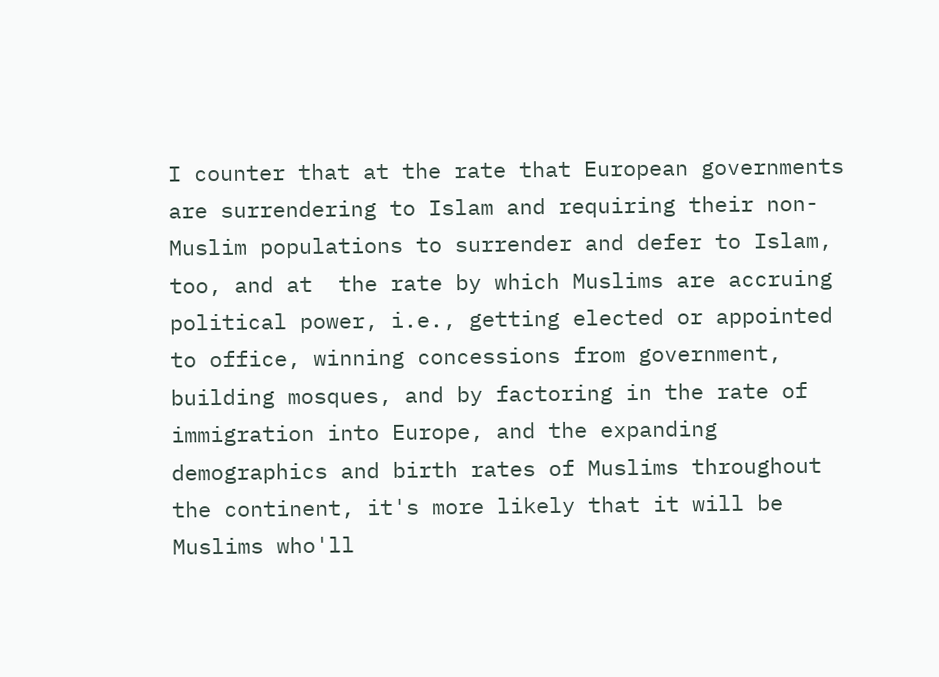I counter that at the rate that European governments are surrendering to Islam and requiring their non-Muslim populations to surrender and defer to Islam, too, and at  the rate by which Muslims are accruing political power, i.e., getting elected or appointed to office, winning concessions from government, building mosques, and by factoring in the rate of immigration into Europe, and the expanding demographics and birth rates of Muslims throughout the continent, it's more likely that it will be Muslims who'll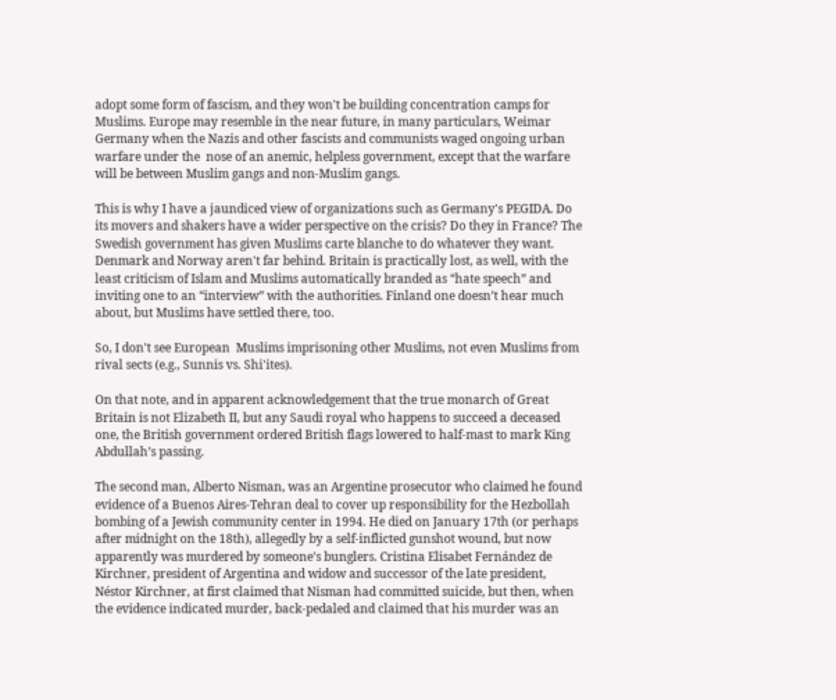adopt some form of fascism, and they won't be building concentration camps for Muslims. Europe may resemble in the near future, in many particulars, Weimar Germany when the Nazis and other fascists and communists waged ongoing urban warfare under the  nose of an anemic, helpless government, except that the warfare will be between Muslim gangs and non-Muslim gangs.

This is why I have a jaundiced view of organizations such as Germany's PEGIDA. Do its movers and shakers have a wider perspective on the crisis? Do they in France? The Swedish government has given Muslims carte blanche to do whatever they want. Denmark and Norway aren't far behind. Britain is practically lost, as well, with the least criticism of Islam and Muslims automatically branded as “hate speech” and inviting one to an “interview” with the authorities. Finland one doesn’t hear much about, but Muslims have settled there, too.

So, I don't see European  Muslims imprisoning other Muslims, not even Muslims from rival sects (e.g., Sunnis vs. Shi'ites).

On that note, and in apparent acknowledgement that the true monarch of Great Britain is not Elizabeth II, but any Saudi royal who happens to succeed a deceased one, the British government ordered British flags lowered to half-mast to mark King Abdullah’s passing.

The second man, Alberto Nisman, was an Argentine prosecutor who claimed he found evidence of a Buenos Aires-Tehran deal to cover up responsibility for the Hezbollah bombing of a Jewish community center in 1994. He died on January 17th (or perhaps after midnight on the 18th), allegedly by a self-inflicted gunshot wound, but now apparently was murdered by someone’s bunglers. Cristina Elisabet Fernández de Kirchner, president of Argentina and widow and successor of the late president, Néstor Kirchner, at first claimed that Nisman had committed suicide, but then, when the evidence indicated murder, back-pedaled and claimed that his murder was an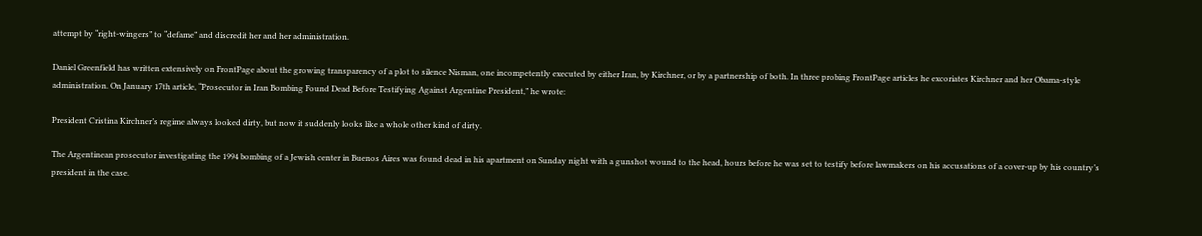attempt by “right-wingers” to “defame” and discredit her and her administration.

Daniel Greenfield has written extensively on FrontPage about the growing transparency of a plot to silence Nisman, one incompetently executed by either Iran, by Kirchner, or by a partnership of both. In three probing FrontPage articles he excoriates Kirchner and her Obama-style administration. On January 17th article, “Prosecutor in Iran Bombing Found Dead Before Testifying Against Argentine President,” he wrote:

President Cristina Kirchner’s regime always looked dirty, but now it suddenly looks like a whole other kind of dirty.

The Argentinean prosecutor investigating the 1994 bombing of a Jewish center in Buenos Aires was found dead in his apartment on Sunday night with a gunshot wound to the head, hours before he was set to testify before lawmakers on his accusations of a cover-up by his country’s president in the case.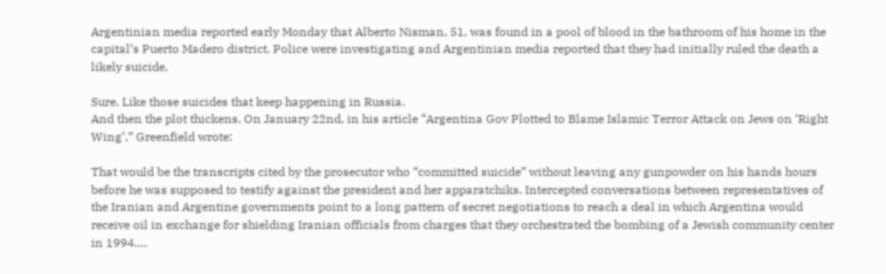Argentinian media reported early Monday that Alberto Nisman, 51, was found in a pool of blood in the bathroom of his home in the capital’s Puerto Madero district. Police were investigating and Argentinian media reported that they had initially ruled the death a likely suicide.

Sure. Like those suicides that keep happening in Russia.
And then the plot thickens. On January 22nd, in his article “Argentina Gov Plotted to Blame Islamic Terror Attack on Jews on ‘Right Wing’,” Greenfield wrote:

That would be the transcripts cited by the prosecutor who “committed suicide” without leaving any gunpowder on his hands hours before he was supposed to testify against the president and her apparatchiks. Intercepted conversations between representatives of the Iranian and Argentine governments point to a long pattern of secret negotiations to reach a deal in which Argentina would receive oil in exchange for shielding Iranian officials from charges that they orchestrated the bombing of a Jewish community center in 1994….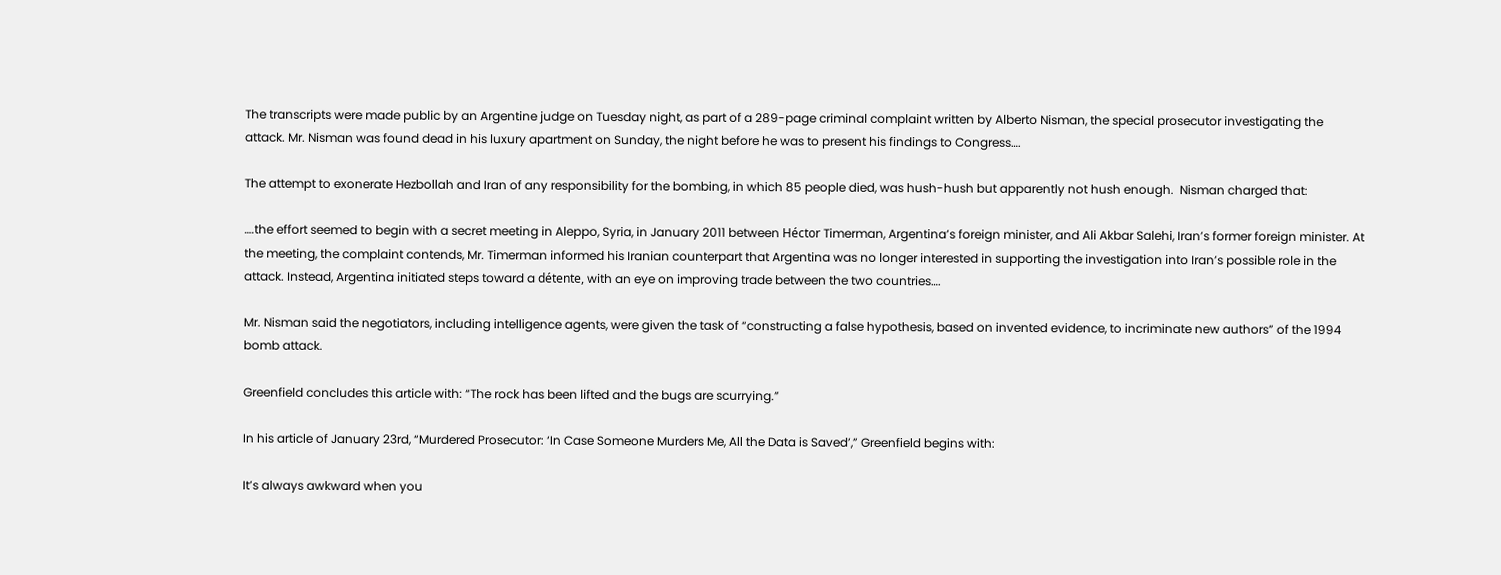The transcripts were made public by an Argentine judge on Tuesday night, as part of a 289-page criminal complaint written by Alberto Nisman, the special prosecutor investigating the attack. Mr. Nisman was found dead in his luxury apartment on Sunday, the night before he was to present his findings to Congress….

The attempt to exonerate Hezbollah and Iran of any responsibility for the bombing, in which 85 people died, was hush-hush but apparently not hush enough.  Nisman charged that:

….the effort seemed to begin with a secret meeting in Aleppo, Syria, in January 2011 between Héctor Timerman, Argentina’s foreign minister, and Ali Akbar Salehi, Iran’s former foreign minister. At the meeting, the complaint contends, Mr. Timerman informed his Iranian counterpart that Argentina was no longer interested in supporting the investigation into Iran’s possible role in the attack. Instead, Argentina initiated steps toward a détente, with an eye on improving trade between the two countries….

Mr. Nisman said the negotiators, including intelligence agents, were given the task of “constructing a false hypothesis, based on invented evidence, to incriminate new authors” of the 1994 bomb attack.

Greenfield concludes this article with: “The rock has been lifted and the bugs are scurrying.”

In his article of January 23rd, “Murdered Prosecutor: ‘In Case Someone Murders Me, All the Data is Saved’,” Greenfield begins with:

It’s always awkward when you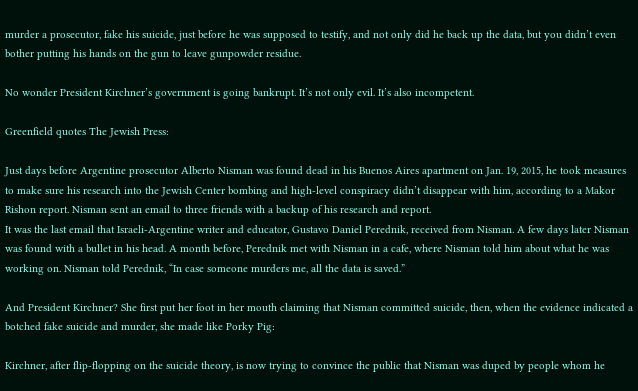murder a prosecutor, fake his suicide, just before he was supposed to testify, and not only did he back up the data, but you didn’t even bother putting his hands on the gun to leave gunpowder residue.

No wonder President Kirchner’s government is going bankrupt. It’s not only evil. It’s also incompetent.

Greenfield quotes The Jewish Press:

Just days before Argentine prosecutor Alberto Nisman was found dead in his Buenos Aires apartment on Jan. 19, 2015, he took measures to make sure his research into the Jewish Center bombing and high-level conspiracy didn’t disappear with him, according to a Makor Rishon report. Nisman sent an email to three friends with a backup of his research and report.
It was the last email that Israeli-Argentine writer and educator, Gustavo Daniel Perednik, received from Nisman. A few days later Nisman was found with a bullet in his head. A month before, Perednik met with Nisman in a cafe, where Nisman told him about what he was working on. Nisman told Perednik, “In case someone murders me, all the data is saved.”

And President Kirchner? She first put her foot in her mouth claiming that Nisman committed suicide, then, when the evidence indicated a botched fake suicide and murder, she made like Porky Pig:

Kirchner, after flip-flopping on the suicide theory, is now trying to convince the public that Nisman was duped by people whom he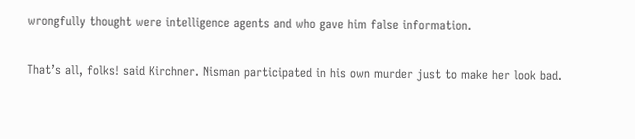wrongfully thought were intelligence agents and who gave him false information.

That’s all, folks! said Kirchner. Nisman participated in his own murder just to make her look bad.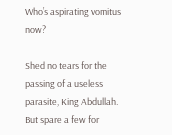Who’s aspirating vomitus now?

Shed no tears for the passing of a useless parasite, King Abdullah. But spare a few for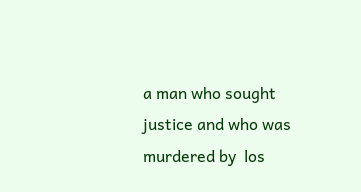a man who sought justice and who was murdered by  los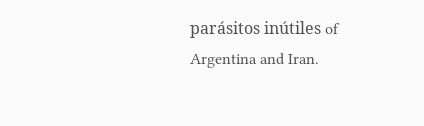parásitos inútiles of Argentina and Iran.